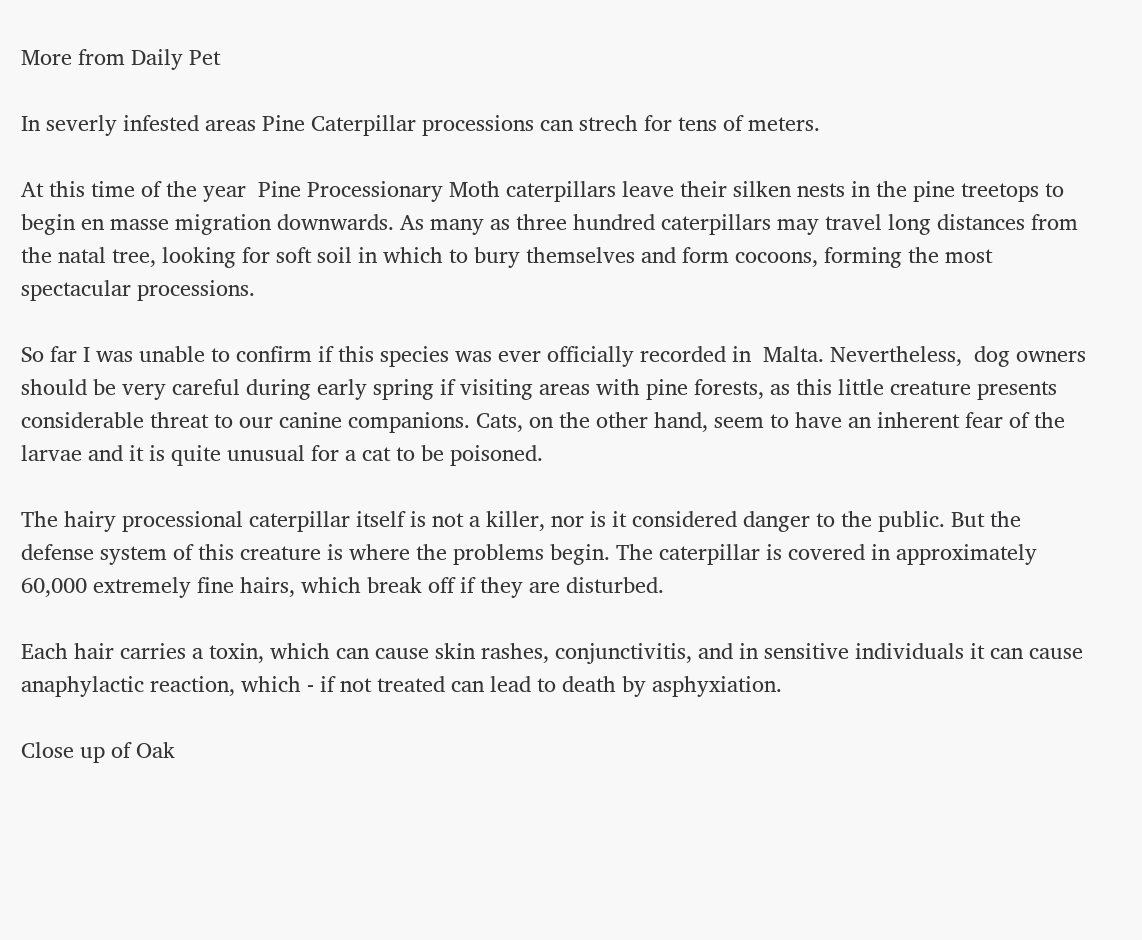More from Daily Pet

In severly infested areas Pine Caterpillar processions can strech for tens of meters.

At this time of the year  Pine Processionary Moth caterpillars leave their silken nests in the pine treetops to begin en masse migration downwards. As many as three hundred caterpillars may travel long distances from the natal tree, looking for soft soil in which to bury themselves and form cocoons, forming the most spectacular processions.

So far I was unable to confirm if this species was ever officially recorded in  Malta. Nevertheless,  dog owners should be very careful during early spring if visiting areas with pine forests, as this little creature presents considerable threat to our canine companions. Cats, on the other hand, seem to have an inherent fear of the larvae and it is quite unusual for a cat to be poisoned.

The hairy processional caterpillar itself is not a killer, nor is it considered danger to the public. But the defense system of this creature is where the problems begin. The caterpillar is covered in approximately 60,000 extremely fine hairs, which break off if they are disturbed.

Each hair carries a toxin, which can cause skin rashes, conjunctivitis, and in sensitive individuals it can cause anaphylactic reaction, which - if not treated can lead to death by asphyxiation.

Close up of Oak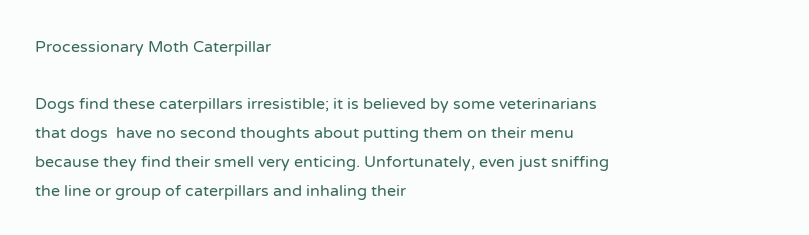Processionary Moth Caterpillar

Dogs find these caterpillars irresistible; it is believed by some veterinarians that dogs  have no second thoughts about putting them on their menu because they find their smell very enticing. Unfortunately, even just sniffing the line or group of caterpillars and inhaling their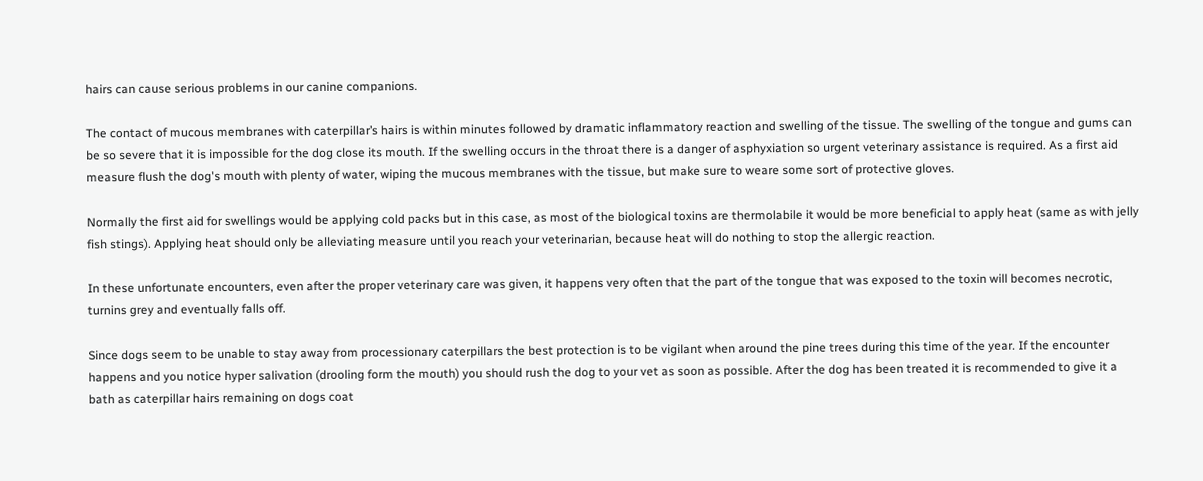hairs can cause serious problems in our canine companions.

The contact of mucous membranes with caterpillar’s hairs is within minutes followed by dramatic inflammatory reaction and swelling of the tissue. The swelling of the tongue and gums can be so severe that it is impossible for the dog close its mouth. If the swelling occurs in the throat there is a danger of asphyxiation so urgent veterinary assistance is required. As a first aid measure flush the dog's mouth with plenty of water, wiping the mucous membranes with the tissue, but make sure to weare some sort of protective gloves.

Normally the first aid for swellings would be applying cold packs but in this case, as most of the biological toxins are thermolabile it would be more beneficial to apply heat (same as with jelly fish stings). Applying heat should only be alleviating measure until you reach your veterinarian, because heat will do nothing to stop the allergic reaction.

In these unfortunate encounters, even after the proper veterinary care was given, it happens very often that the part of the tongue that was exposed to the toxin will becomes necrotic, turnins grey and eventually falls off.

Since dogs seem to be unable to stay away from processionary caterpillars the best protection is to be vigilant when around the pine trees during this time of the year. If the encounter happens and you notice hyper salivation (drooling form the mouth) you should rush the dog to your vet as soon as possible. After the dog has been treated it is recommended to give it a bath as caterpillar hairs remaining on dogs coat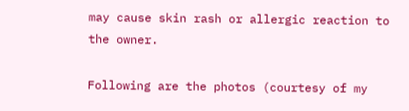may cause skin rash or allergic reaction to the owner.

Following are the photos (courtesy of my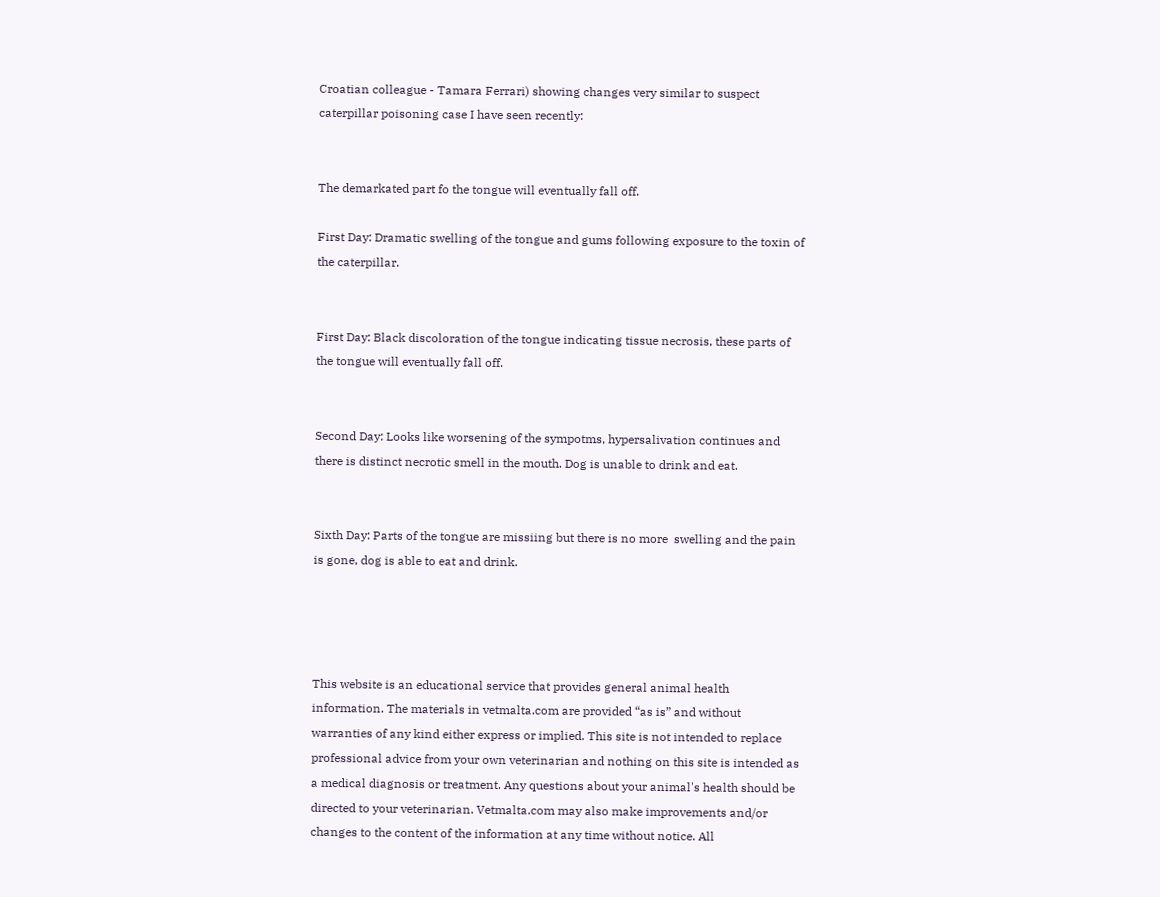Croatian colleague - Tamara Ferrari) showing changes very similar to suspect caterpillar poisoning case I have seen recently:


The demarkated part fo the tongue will eventually fall off.

First Day: Dramatic swelling of the tongue and gums following exposure to the toxin of the caterpillar.


First Day: Black discoloration of the tongue indicating tissue necrosis, these parts of the tongue will eventually fall off.


Second Day: Looks like worsening of the sympotms, hypersalivation continues and there is distinct necrotic smell in the mouth. Dog is unable to drink and eat.


Sixth Day: Parts of the tongue are missiing but there is no more  swelling and the pain is gone, dog is able to eat and drink.




This website is an educational service that provides general animal health information. The materials in vetmalta.com are provided “as is” and without warranties of any kind either express or implied. This site is not intended to replace professional advice from your own veterinarian and nothing on this site is intended as a medical diagnosis or treatment. Any questions about your animal's health should be directed to your veterinarian. Vetmalta.com may also make improvements and/or changes to the content of the information at any time without notice. All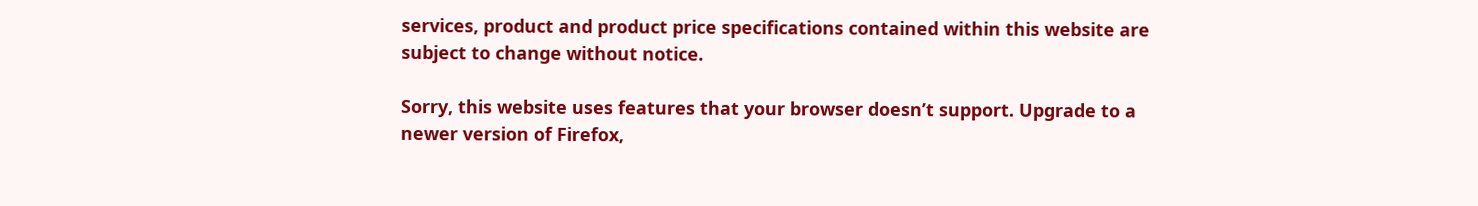services, product and product price specifications contained within this website are subject to change without notice.

Sorry, this website uses features that your browser doesn’t support. Upgrade to a newer version of Firefox,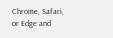Chrome, Safari, or Edge and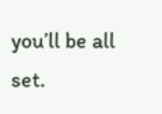you’ll be all set.